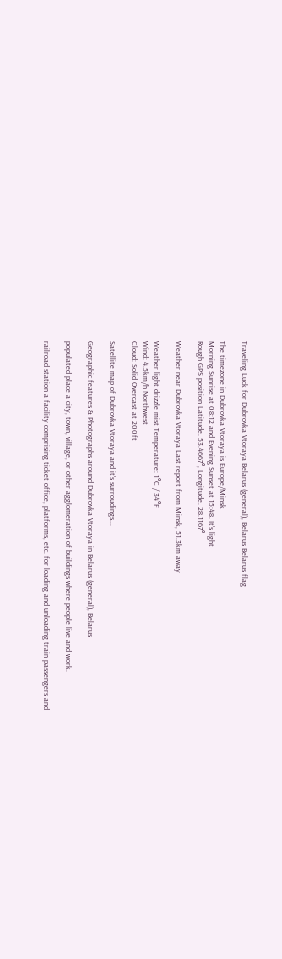Traveling Luck for Dubrovka Vtoraya Belarus (general), Belarus Belarus flag

The timezone in Dubrovka Vtoraya is Europe/Minsk
Morning Sunrise at 08:12 and Evening Sunset at 15:48. It's light
Rough GPS position Latitude. 53.4667°, Longitude. 28.1167°

Weather near Dubrovka Vtoraya Last report from Minsk, 51.3km away

Weather light drizzle mist Temperature: 1°C / 34°F
Wind: 4.5km/h Northwest
Cloud: Solid Overcast at 200ft

Satellite map of Dubrovka Vtoraya and it's surroudings...

Geographic features & Photographs around Dubrovka Vtoraya in Belarus (general), Belarus

populated place a city, town, village, or other agglomeration of buildings where people live and work.

railroad station a facility comprising ticket office, platforms, etc. for loading and unloading train passengers and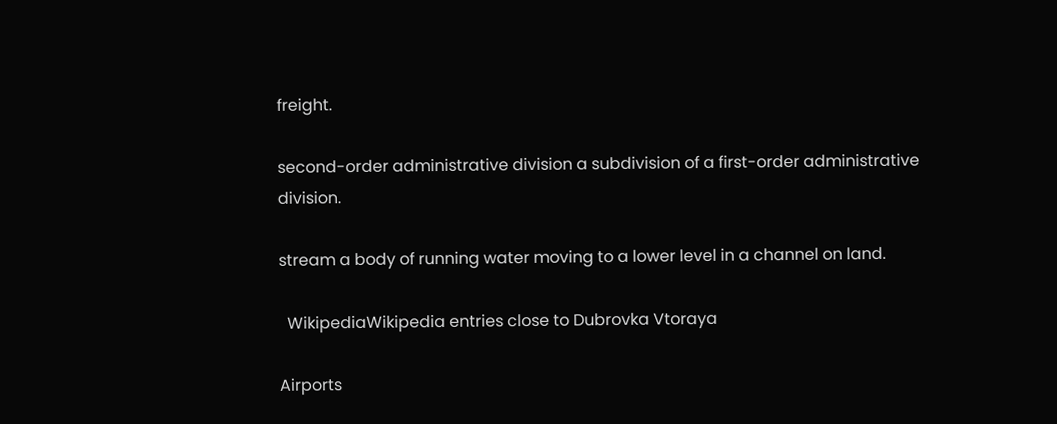freight.

second-order administrative division a subdivision of a first-order administrative division.

stream a body of running water moving to a lower level in a channel on land.

  WikipediaWikipedia entries close to Dubrovka Vtoraya

Airports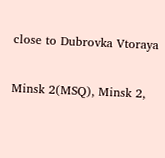close to Dubrovka Vtoraya

Minsk 2(MSQ), Minsk 2,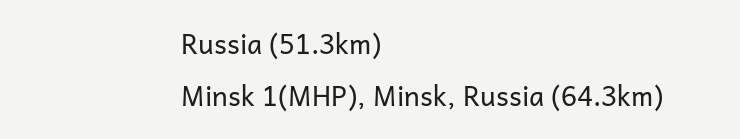Russia (51.3km)
Minsk 1(MHP), Minsk, Russia (64.3km)